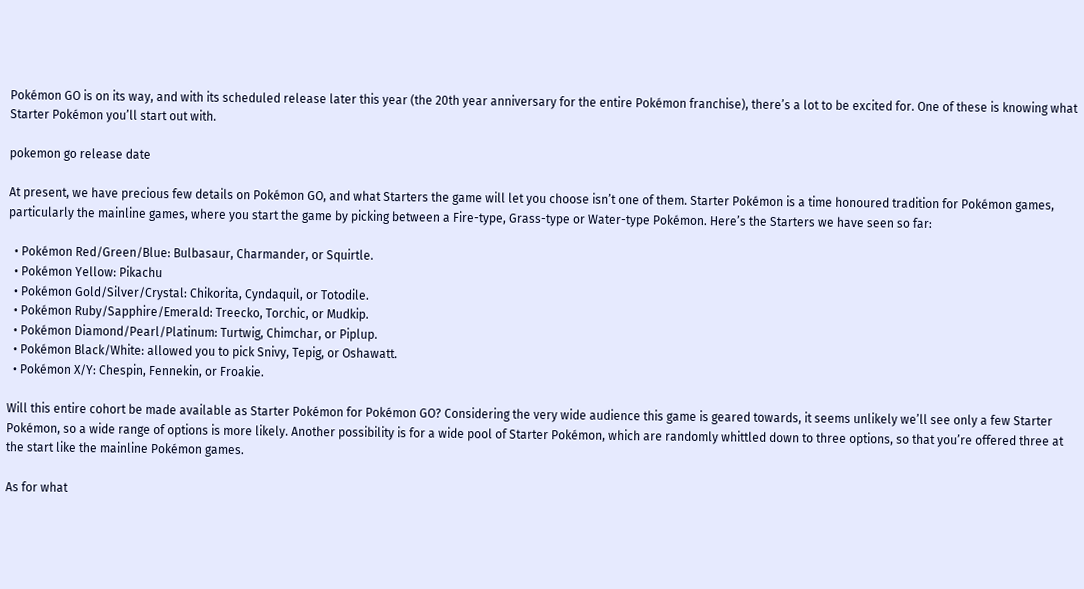Pokémon GO is on its way, and with its scheduled release later this year (the 20th year anniversary for the entire Pokémon franchise), there’s a lot to be excited for. One of these is knowing what Starter Pokémon you’ll start out with.

pokemon go release date

At present, we have precious few details on Pokémon GO, and what Starters the game will let you choose isn’t one of them. Starter Pokémon is a time honoured tradition for Pokémon games, particularly the mainline games, where you start the game by picking between a Fire-type, Grass-type or Water-type Pokémon. Here’s the Starters we have seen so far:

  • Pokémon Red/Green/Blue: Bulbasaur, Charmander, or Squirtle.
  • Pokémon Yellow: Pikachu
  • Pokémon Gold/Silver/Crystal: Chikorita, Cyndaquil, or Totodile.
  • Pokémon Ruby/Sapphire/Emerald: Treecko, Torchic, or Mudkip.
  • Pokémon Diamond/Pearl/Platinum: Turtwig, Chimchar, or Piplup.
  • Pokémon Black/White: allowed you to pick Snivy, Tepig, or Oshawatt.
  • Pokémon X/Y: Chespin, Fennekin, or Froakie.

Will this entire cohort be made available as Starter Pokémon for Pokémon GO? Considering the very wide audience this game is geared towards, it seems unlikely we’ll see only a few Starter Pokémon, so a wide range of options is more likely. Another possibility is for a wide pool of Starter Pokémon, which are randomly whittled down to three options, so that you’re offered three at the start like the mainline Pokémon games.

As for what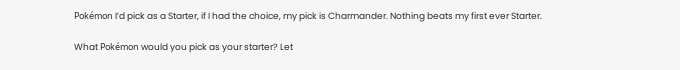Pokémon I’d pick as a Starter, if I had the choice, my pick is Charmander. Nothing beats my first ever Starter.

What Pokémon would you pick as your starter? Let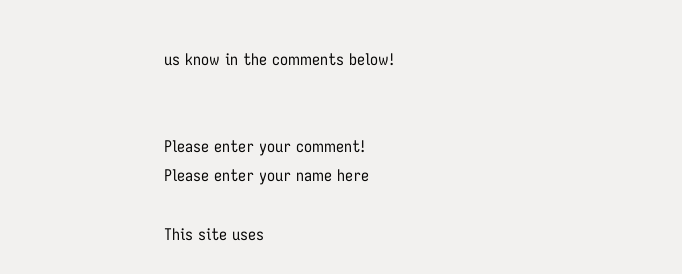us know in the comments below!


Please enter your comment!
Please enter your name here

This site uses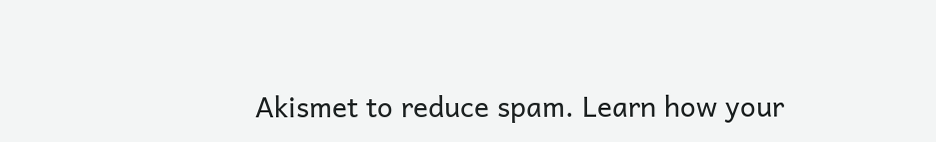Akismet to reduce spam. Learn how your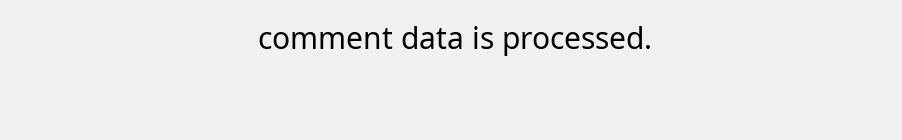comment data is processed.